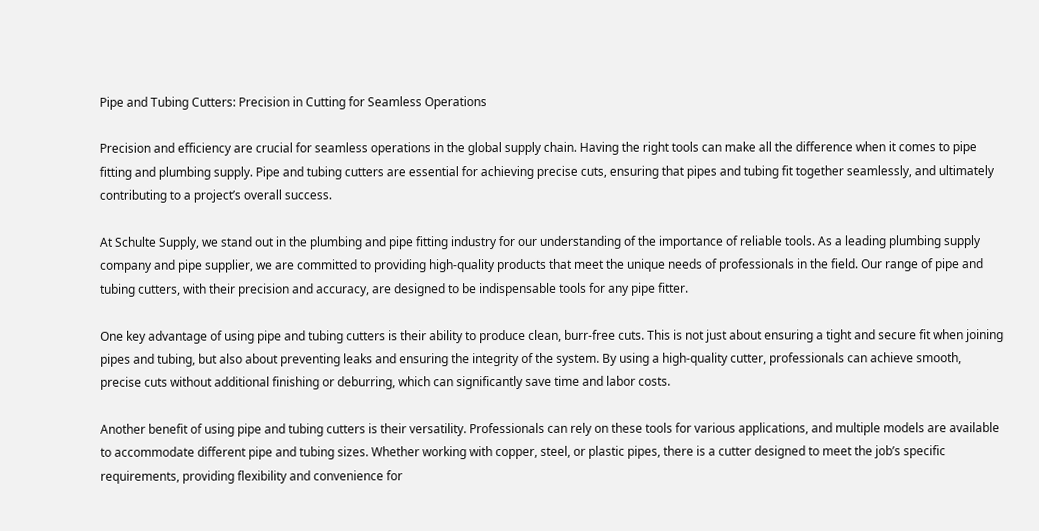Pipe and Tubing Cutters: Precision in Cutting for Seamless Operations

Precision and efficiency are crucial for seamless operations in the global supply chain. Having the right tools can make all the difference when it comes to pipe fitting and plumbing supply. Pipe and tubing cutters are essential for achieving precise cuts, ensuring that pipes and tubing fit together seamlessly, and ultimately contributing to a project’s overall success.

At Schulte Supply, we stand out in the plumbing and pipe fitting industry for our understanding of the importance of reliable tools. As a leading plumbing supply company and pipe supplier, we are committed to providing high-quality products that meet the unique needs of professionals in the field. Our range of pipe and tubing cutters, with their precision and accuracy, are designed to be indispensable tools for any pipe fitter.

One key advantage of using pipe and tubing cutters is their ability to produce clean, burr-free cuts. This is not just about ensuring a tight and secure fit when joining pipes and tubing, but also about preventing leaks and ensuring the integrity of the system. By using a high-quality cutter, professionals can achieve smooth, precise cuts without additional finishing or deburring, which can significantly save time and labor costs.

Another benefit of using pipe and tubing cutters is their versatility. Professionals can rely on these tools for various applications, and multiple models are available to accommodate different pipe and tubing sizes. Whether working with copper, steel, or plastic pipes, there is a cutter designed to meet the job’s specific requirements, providing flexibility and convenience for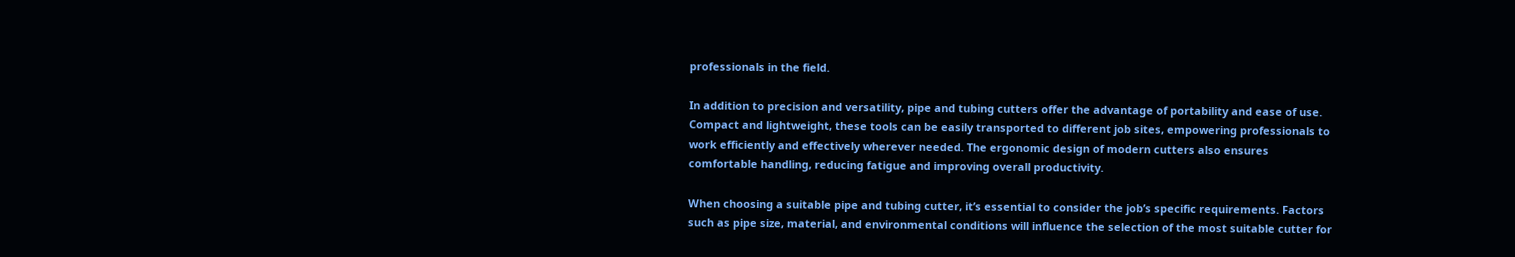professionals in the field.

In addition to precision and versatility, pipe and tubing cutters offer the advantage of portability and ease of use. Compact and lightweight, these tools can be easily transported to different job sites, empowering professionals to work efficiently and effectively wherever needed. The ergonomic design of modern cutters also ensures comfortable handling, reducing fatigue and improving overall productivity.

When choosing a suitable pipe and tubing cutter, it’s essential to consider the job’s specific requirements. Factors such as pipe size, material, and environmental conditions will influence the selection of the most suitable cutter for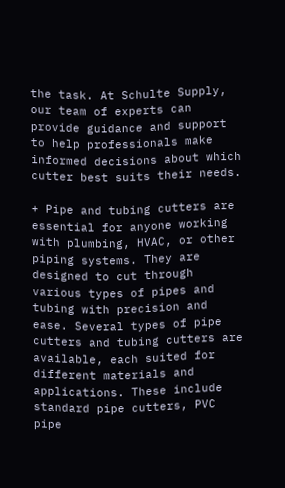the task. At Schulte Supply, our team of experts can provide guidance and support to help professionals make informed decisions about which cutter best suits their needs.

+ Pipe and tubing cutters are essential for anyone working with plumbing, HVAC, or other piping systems. They are designed to cut through various types of pipes and tubing with precision and ease. Several types of pipe cutters and tubing cutters are available, each suited for different materials and applications. These include standard pipe cutters, PVC pipe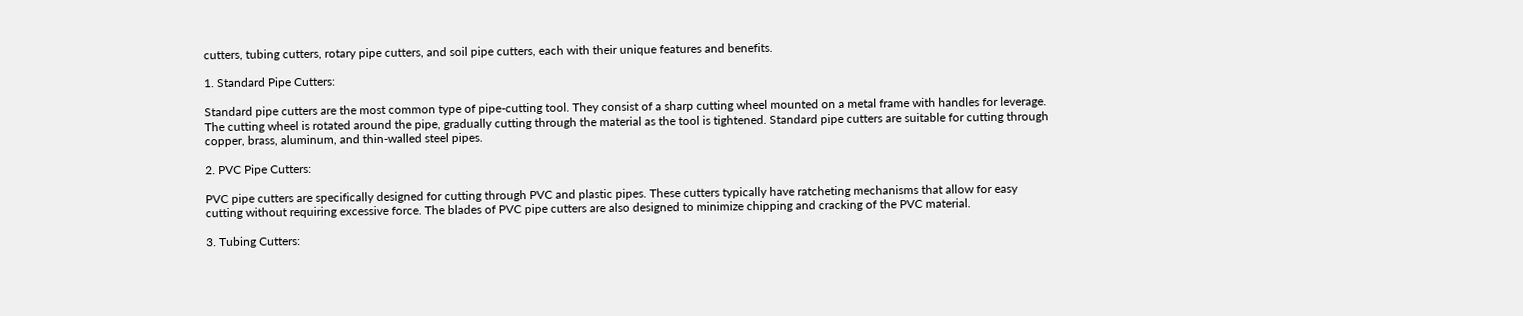cutters, tubing cutters, rotary pipe cutters, and soil pipe cutters, each with their unique features and benefits.

1. Standard Pipe Cutters:

Standard pipe cutters are the most common type of pipe-cutting tool. They consist of a sharp cutting wheel mounted on a metal frame with handles for leverage. The cutting wheel is rotated around the pipe, gradually cutting through the material as the tool is tightened. Standard pipe cutters are suitable for cutting through copper, brass, aluminum, and thin-walled steel pipes.

2. PVC Pipe Cutters:

PVC pipe cutters are specifically designed for cutting through PVC and plastic pipes. These cutters typically have ratcheting mechanisms that allow for easy cutting without requiring excessive force. The blades of PVC pipe cutters are also designed to minimize chipping and cracking of the PVC material.

3. Tubing Cutters: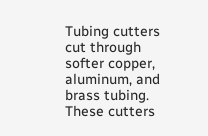Tubing cutters cut through softer copper, aluminum, and brass tubing. These cutters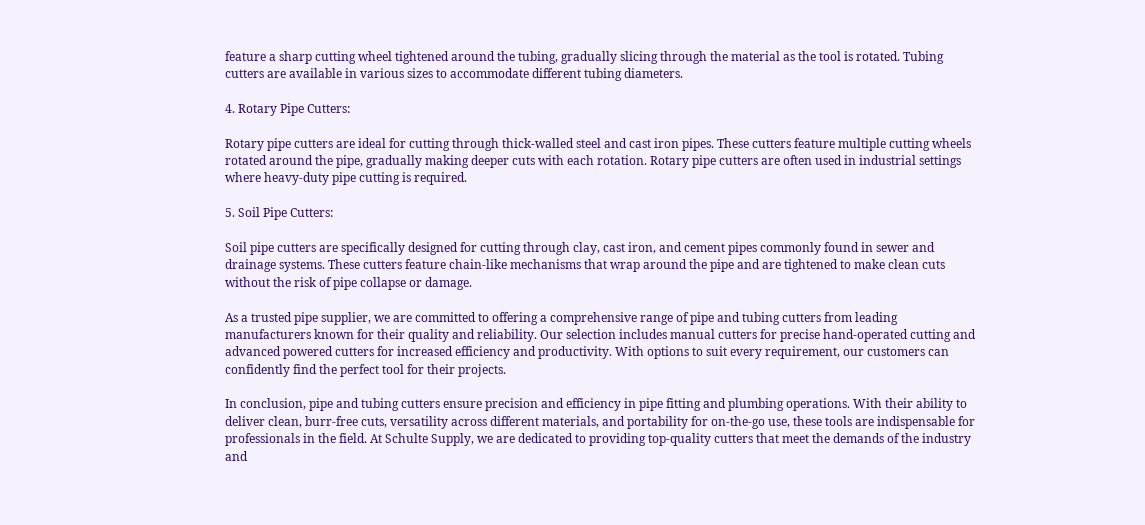feature a sharp cutting wheel tightened around the tubing, gradually slicing through the material as the tool is rotated. Tubing cutters are available in various sizes to accommodate different tubing diameters.

4. Rotary Pipe Cutters:

Rotary pipe cutters are ideal for cutting through thick-walled steel and cast iron pipes. These cutters feature multiple cutting wheels rotated around the pipe, gradually making deeper cuts with each rotation. Rotary pipe cutters are often used in industrial settings where heavy-duty pipe cutting is required.

5. Soil Pipe Cutters:

Soil pipe cutters are specifically designed for cutting through clay, cast iron, and cement pipes commonly found in sewer and drainage systems. These cutters feature chain-like mechanisms that wrap around the pipe and are tightened to make clean cuts without the risk of pipe collapse or damage.

As a trusted pipe supplier, we are committed to offering a comprehensive range of pipe and tubing cutters from leading manufacturers known for their quality and reliability. Our selection includes manual cutters for precise hand-operated cutting and advanced powered cutters for increased efficiency and productivity. With options to suit every requirement, our customers can confidently find the perfect tool for their projects.

In conclusion, pipe and tubing cutters ensure precision and efficiency in pipe fitting and plumbing operations. With their ability to deliver clean, burr-free cuts, versatility across different materials, and portability for on-the-go use, these tools are indispensable for professionals in the field. At Schulte Supply, we are dedicated to providing top-quality cutters that meet the demands of the industry and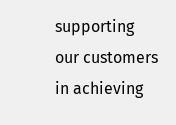supporting our customers in achieving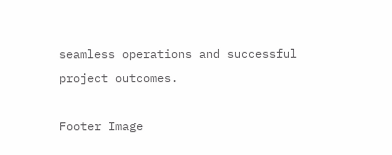seamless operations and successful project outcomes.

Footer Image